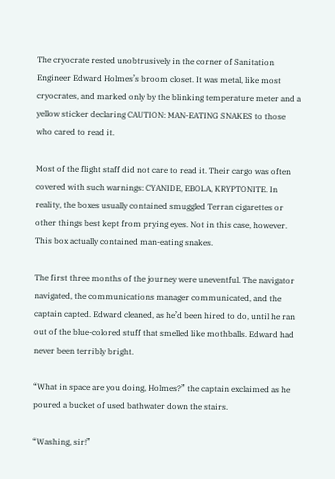The cryocrate rested unobtrusively in the corner of Sanitation Engineer Edward Holmes’s broom closet. It was metal, like most cryocrates, and marked only by the blinking temperature meter and a yellow sticker declaring CAUTION: MAN-EATING SNAKES to those who cared to read it.

Most of the flight staff did not care to read it. Their cargo was often covered with such warnings: CYANIDE, EBOLA, KRYPTONITE. In reality, the boxes usually contained smuggled Terran cigarettes or other things best kept from prying eyes. Not in this case, however. This box actually contained man-eating snakes.

The first three months of the journey were uneventful. The navigator navigated, the communications manager communicated, and the captain capted. Edward cleaned, as he’d been hired to do, until he ran out of the blue-colored stuff that smelled like mothballs. Edward had never been terribly bright.

“What in space are you doing, Holmes?” the captain exclaimed as he poured a bucket of used bathwater down the stairs.

“Washing, sir!”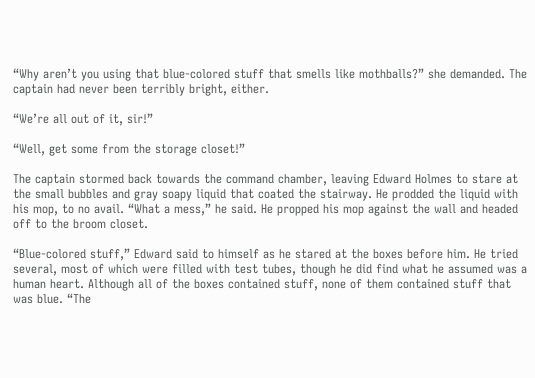“Why aren’t you using that blue-colored stuff that smells like mothballs?” she demanded. The captain had never been terribly bright, either.

“We’re all out of it, sir!”

“Well, get some from the storage closet!”

The captain stormed back towards the command chamber, leaving Edward Holmes to stare at the small bubbles and gray soapy liquid that coated the stairway. He prodded the liquid with his mop, to no avail. “What a mess,” he said. He propped his mop against the wall and headed off to the broom closet.

“Blue-colored stuff,” Edward said to himself as he stared at the boxes before him. He tried several, most of which were filled with test tubes, though he did find what he assumed was a human heart. Although all of the boxes contained stuff, none of them contained stuff that was blue. “The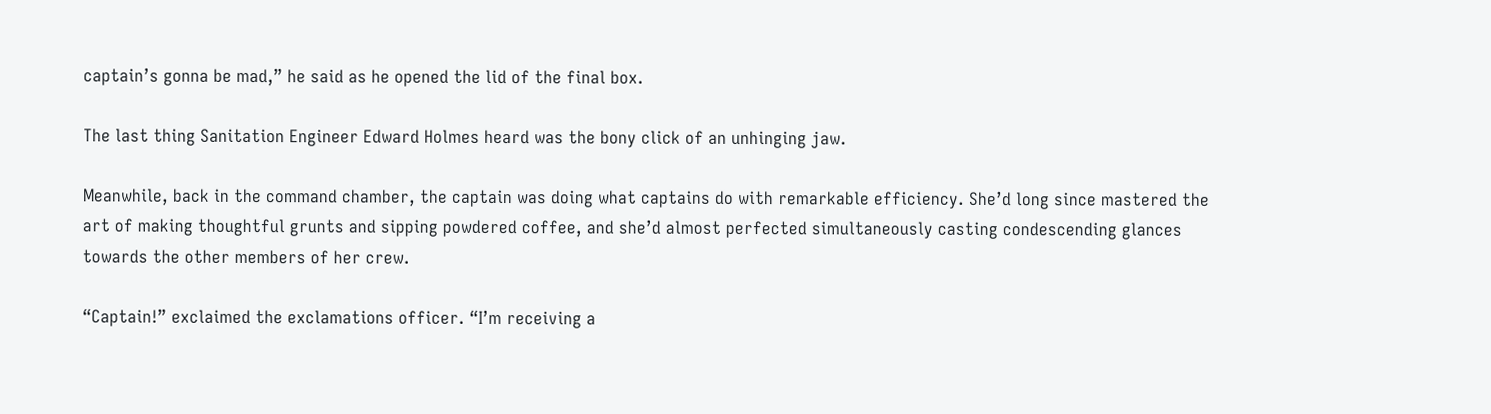captain’s gonna be mad,” he said as he opened the lid of the final box.

The last thing Sanitation Engineer Edward Holmes heard was the bony click of an unhinging jaw.

Meanwhile, back in the command chamber, the captain was doing what captains do with remarkable efficiency. She’d long since mastered the art of making thoughtful grunts and sipping powdered coffee, and she’d almost perfected simultaneously casting condescending glances towards the other members of her crew.

“Captain!” exclaimed the exclamations officer. “I’m receiving a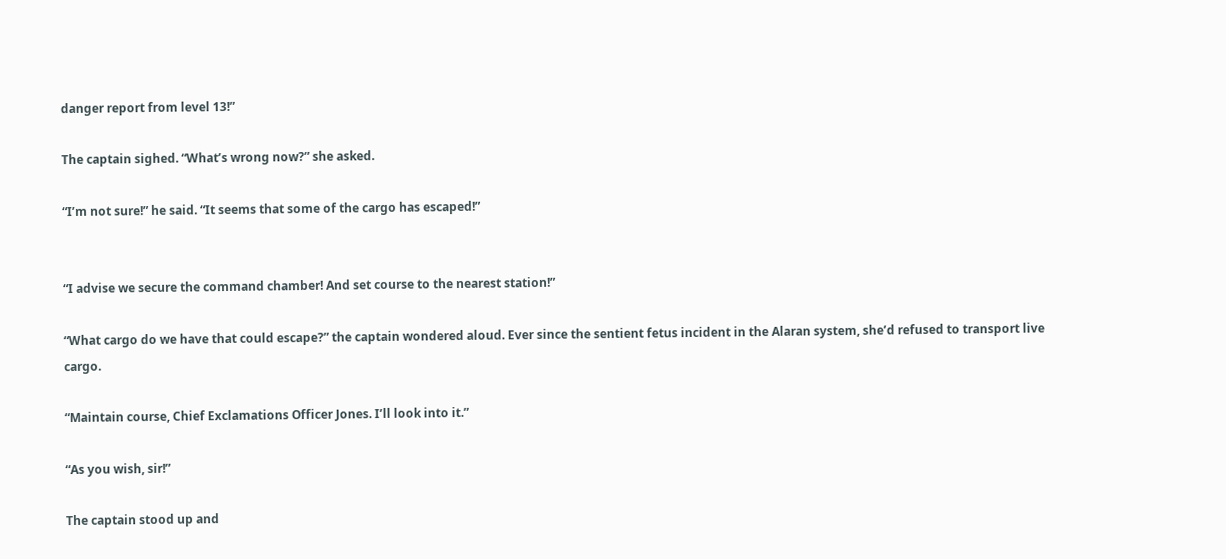danger report from level 13!”

The captain sighed. “What’s wrong now?” she asked.

“I’m not sure!” he said. “It seems that some of the cargo has escaped!”


“I advise we secure the command chamber! And set course to the nearest station!”

“What cargo do we have that could escape?” the captain wondered aloud. Ever since the sentient fetus incident in the Alaran system, she’d refused to transport live cargo.

“Maintain course, Chief Exclamations Officer Jones. I’ll look into it.”

“As you wish, sir!”

The captain stood up and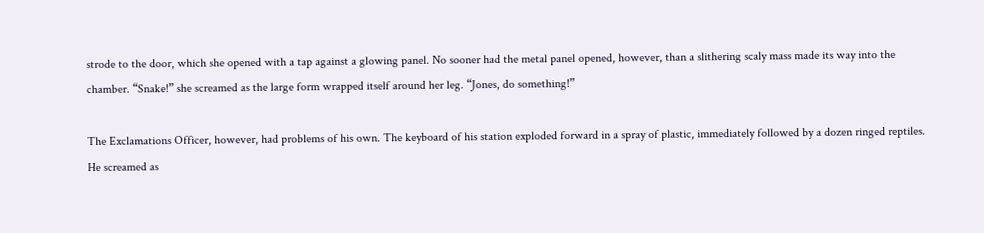strode to the door, which she opened with a tap against a glowing panel. No sooner had the metal panel opened, however, than a slithering scaly mass made its way into the chamber. “Snake!” she screamed as the large form wrapped itself around her leg. “Jones, do something!”

The Exclamations Officer, however, had problems of his own. The keyboard of his station exploded forward in a spray of plastic, immediately followed by a dozen ringed reptiles. He screamed as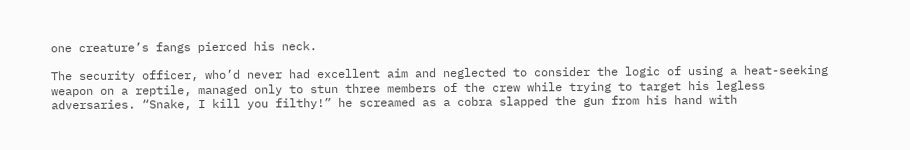one creature’s fangs pierced his neck.

The security officer, who’d never had excellent aim and neglected to consider the logic of using a heat-seeking weapon on a reptile, managed only to stun three members of the crew while trying to target his legless adversaries. “Snake, I kill you filthy!” he screamed as a cobra slapped the gun from his hand with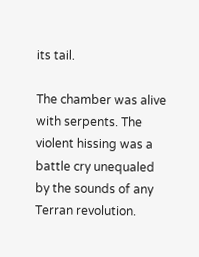its tail.

The chamber was alive with serpents. The violent hissing was a battle cry unequaled by the sounds of any Terran revolution.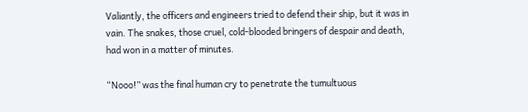Valiantly, the officers and engineers tried to defend their ship, but it was in vain. The snakes, those cruel, cold-blooded bringers of despair and death, had won in a matter of minutes.

“Nooo!” was the final human cry to penetrate the tumultuous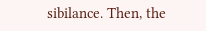sibilance. Then, the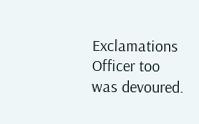Exclamations Officer too was devoured.